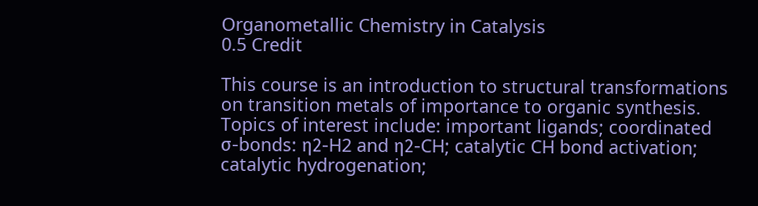Organometallic Chemistry in Catalysis
0.5 Credit

This course is an introduction to structural transformations on transition metals of importance to organic synthesis. Topics of interest include: important ligands; coordinated σ-bonds: η2-H2 and η2-CH; catalytic CH bond activation; catalytic hydrogenation;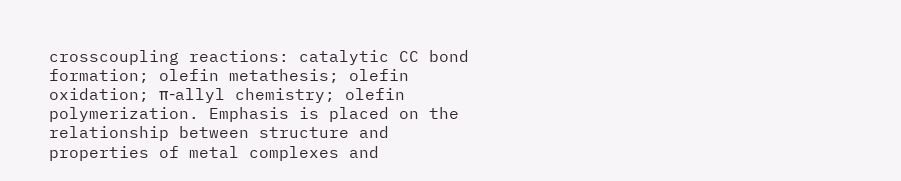crosscoupling reactions: catalytic CC bond formation; olefin metathesis; olefin oxidation; π-allyl chemistry; olefin polymerization. Emphasis is placed on the relationship between structure and properties of metal complexes and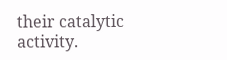their catalytic activity.